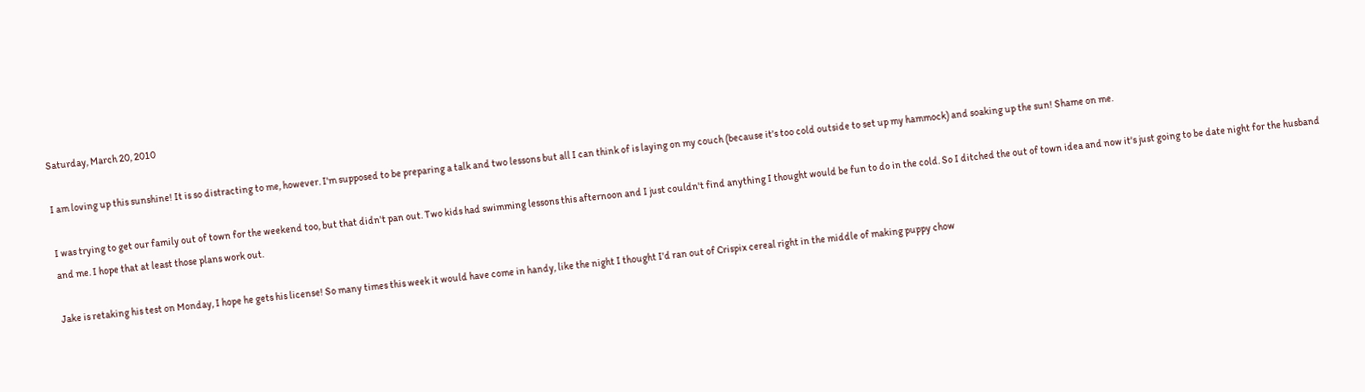Saturday, March 20, 2010

I am loving up this sunshine! It is so distracting to me, however. I'm supposed to be preparing a talk and two lessons but all I can think of is laying on my couch (because it's too cold outside to set up my hammock) and soaking up the sun! Shame on me.

I was trying to get our family out of town for the weekend too, but that didn't pan out. Two kids had swimming lessons this afternoon and I just couldn't find anything I thought would be fun to do in the cold. So I ditched the out of town idea and now it's just going to be date night for the husband and me. I hope that at least those plans work out.

Jake is retaking his test on Monday, I hope he gets his license! So many times this week it would have come in handy, like the night I thought I'd ran out of Crispix cereal right in the middle of making puppy chow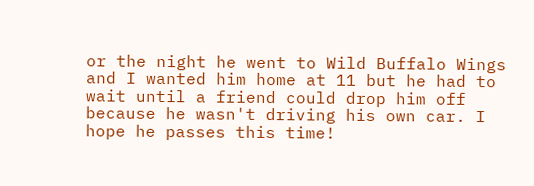or the night he went to Wild Buffalo Wings and I wanted him home at 11 but he had to wait until a friend could drop him off because he wasn't driving his own car. I hope he passes this time!